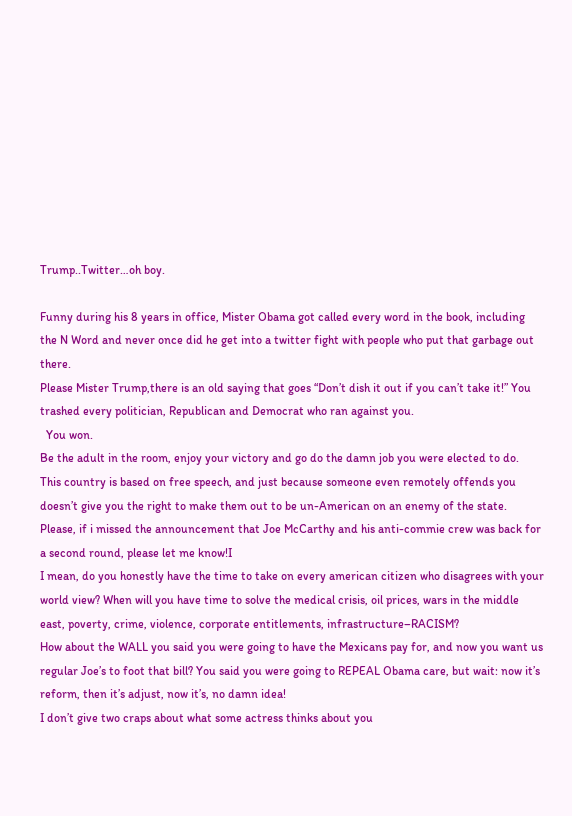Trump..Twitter…oh boy.

Funny during his 8 years in office, Mister Obama got called every word in the book, including the N Word and never once did he get into a twitter fight with people who put that garbage out there.
Please Mister Trump,there is an old saying that goes “Don’t dish it out if you can’t take it!” You trashed every politician, Republican and Democrat who ran against you.
  You won.
Be the adult in the room, enjoy your victory and go do the damn job you were elected to do.
This country is based on free speech, and just because someone even remotely offends you doesn’t give you the right to make them out to be un-American on an enemy of the state.
Please, if i missed the announcement that Joe McCarthy and his anti-commie crew was back for a second round, please let me know!I
I mean, do you honestly have the time to take on every american citizen who disagrees with your world view? When will you have time to solve the medical crisis, oil prices, wars in the middle east, poverty, crime, violence, corporate entitlements, infrastructure–RACISM?
How about the WALL you said you were going to have the Mexicans pay for, and now you want us regular Joe’s to foot that bill? You said you were going to REPEAL Obama care, but wait: now it’s reform, then it’s adjust, now it’s, no damn idea!
I don’t give two craps about what some actress thinks about you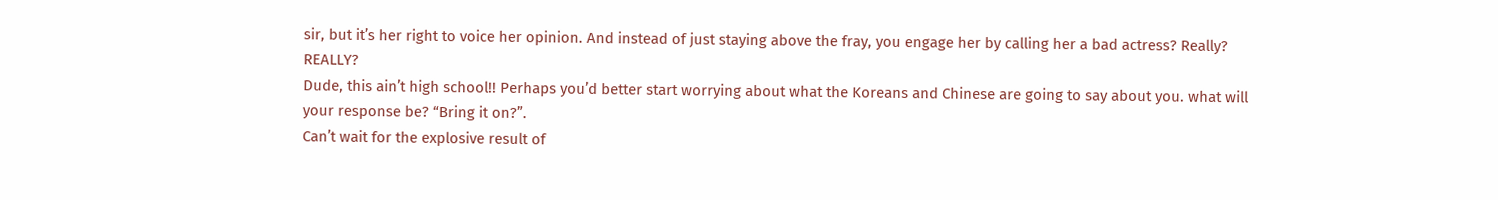sir, but it’s her right to voice her opinion. And instead of just staying above the fray, you engage her by calling her a bad actress? Really? REALLY?
Dude, this ain’t high school!! Perhaps you’d better start worrying about what the Koreans and Chinese are going to say about you. what will your response be? “Bring it on?”.
Can’t wait for the explosive result of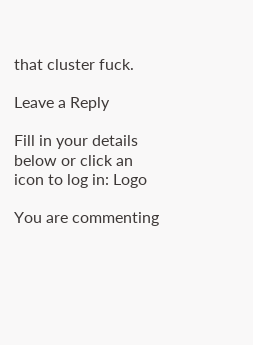that cluster fuck.

Leave a Reply

Fill in your details below or click an icon to log in: Logo

You are commenting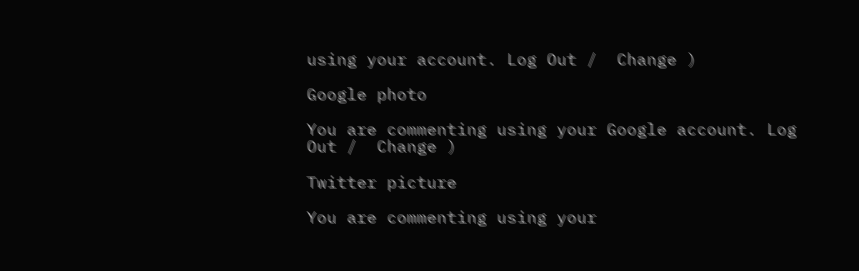using your account. Log Out /  Change )

Google photo

You are commenting using your Google account. Log Out /  Change )

Twitter picture

You are commenting using your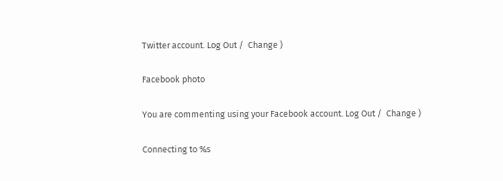Twitter account. Log Out /  Change )

Facebook photo

You are commenting using your Facebook account. Log Out /  Change )

Connecting to %s